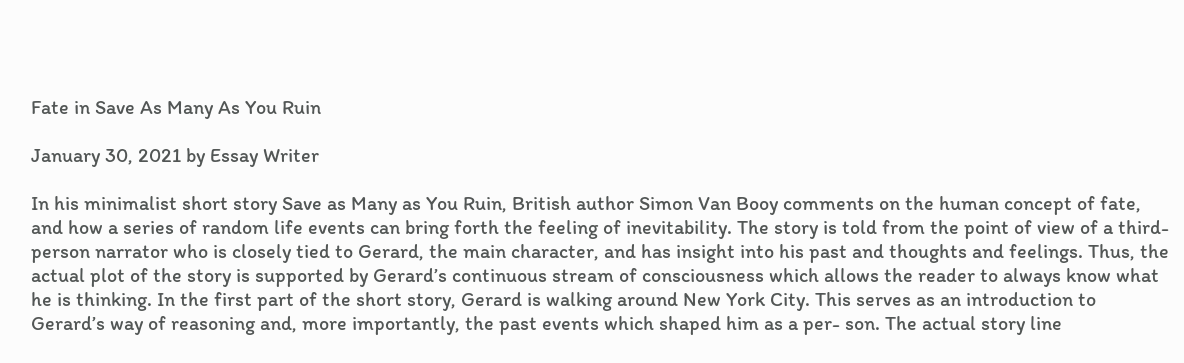Fate in Save As Many As You Ruin

January 30, 2021 by Essay Writer

In his minimalist short story Save as Many as You Ruin, British author Simon Van Booy comments on the human concept of fate, and how a series of random life events can bring forth the feeling of inevitability. The story is told from the point of view of a third-person narrator who is closely tied to Gerard, the main character, and has insight into his past and thoughts and feelings. Thus, the actual plot of the story is supported by Gerard’s continuous stream of consciousness which allows the reader to always know what he is thinking. In the first part of the short story, Gerard is walking around New York City. This serves as an introduction to Gerard’s way of reasoning and, more importantly, the past events which shaped him as a per- son. The actual story line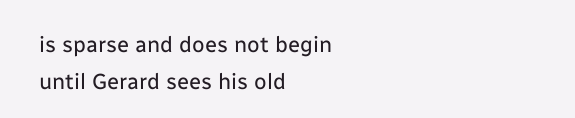is sparse and does not begin until Gerard sees his old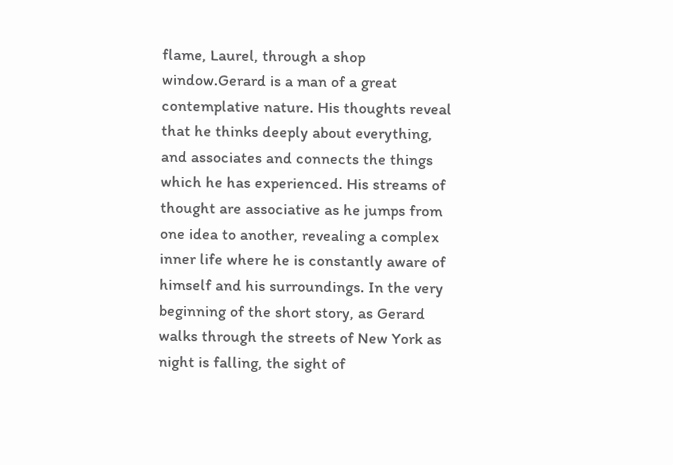flame, Laurel, through a shop window.Gerard is a man of a great contemplative nature. His thoughts reveal that he thinks deeply about everything, and associates and connects the things which he has experienced. His streams of thought are associative as he jumps from one idea to another, revealing a complex inner life where he is constantly aware of himself and his surroundings. In the very beginning of the short story, as Gerard walks through the streets of New York as night is falling, the sight of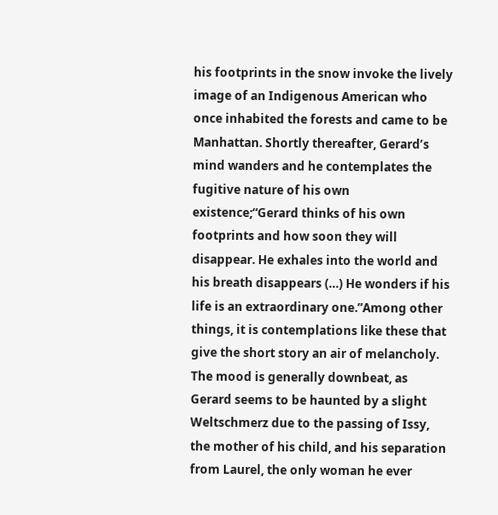his footprints in the snow invoke the lively image of an Indigenous American who once inhabited the forests and came to be Manhattan. Shortly thereafter, Gerard’s mind wanders and he contemplates the fugitive nature of his own existence;“Gerard thinks of his own footprints and how soon they will disappear. He exhales into the world and his breath disappears (…) He wonders if his life is an extraordinary one.”Among other things, it is contemplations like these that give the short story an air of melancholy. The mood is generally downbeat, as Gerard seems to be haunted by a slight Weltschmerz due to the passing of Issy, the mother of his child, and his separation from Laurel, the only woman he ever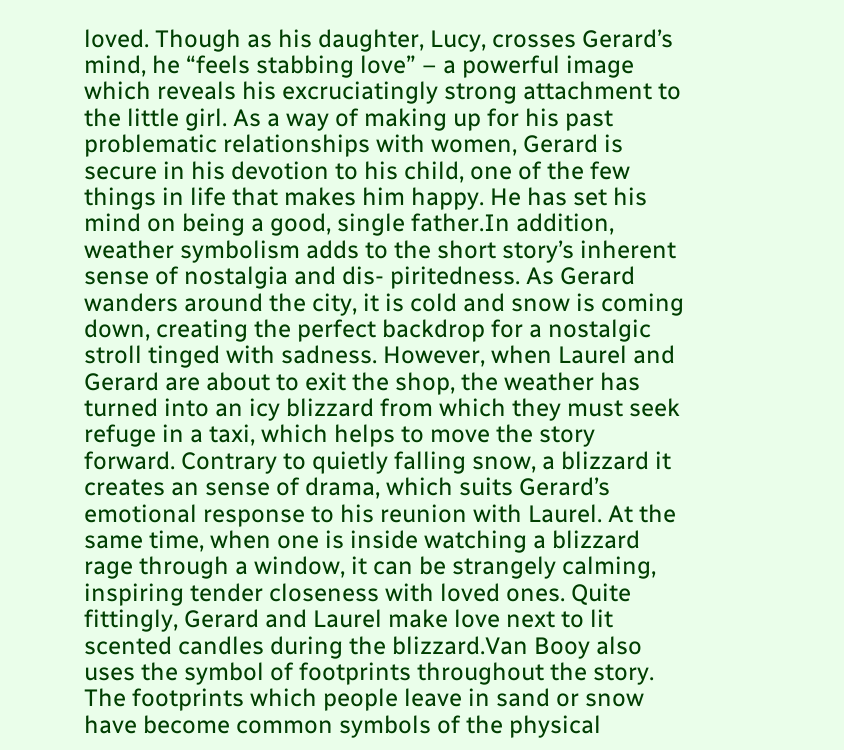loved. Though as his daughter, Lucy, crosses Gerard’s mind, he “feels stabbing love” – a powerful image which reveals his excruciatingly strong attachment to the little girl. As a way of making up for his past problematic relationships with women, Gerard is secure in his devotion to his child, one of the few things in life that makes him happy. He has set his mind on being a good, single father.In addition, weather symbolism adds to the short story’s inherent sense of nostalgia and dis- piritedness. As Gerard wanders around the city, it is cold and snow is coming down, creating the perfect backdrop for a nostalgic stroll tinged with sadness. However, when Laurel and Gerard are about to exit the shop, the weather has turned into an icy blizzard from which they must seek refuge in a taxi, which helps to move the story forward. Contrary to quietly falling snow, a blizzard it creates an sense of drama, which suits Gerard’s emotional response to his reunion with Laurel. At the same time, when one is inside watching a blizzard rage through a window, it can be strangely calming, inspiring tender closeness with loved ones. Quite fittingly, Gerard and Laurel make love next to lit scented candles during the blizzard.Van Booy also uses the symbol of footprints throughout the story. The footprints which people leave in sand or snow have become common symbols of the physical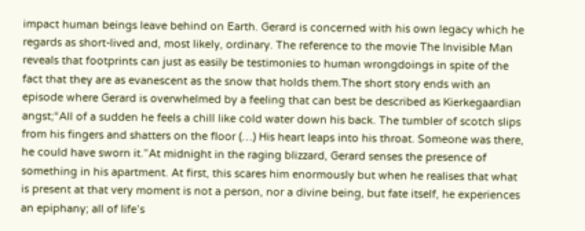impact human beings leave behind on Earth. Gerard is concerned with his own legacy which he regards as short-lived and, most likely, ordinary. The reference to the movie The Invisible Man reveals that footprints can just as easily be testimonies to human wrongdoings in spite of the fact that they are as evanescent as the snow that holds them.The short story ends with an episode where Gerard is overwhelmed by a feeling that can best be described as Kierkegaardian angst;“All of a sudden he feels a chill like cold water down his back. The tumbler of scotch slips from his fingers and shatters on the floor (…) His heart leaps into his throat. Someone was there, he could have sworn it.”At midnight in the raging blizzard, Gerard senses the presence of something in his apartment. At first, this scares him enormously but when he realises that what is present at that very moment is not a person, nor a divine being, but fate itself, he experiences an epiphany; all of life’s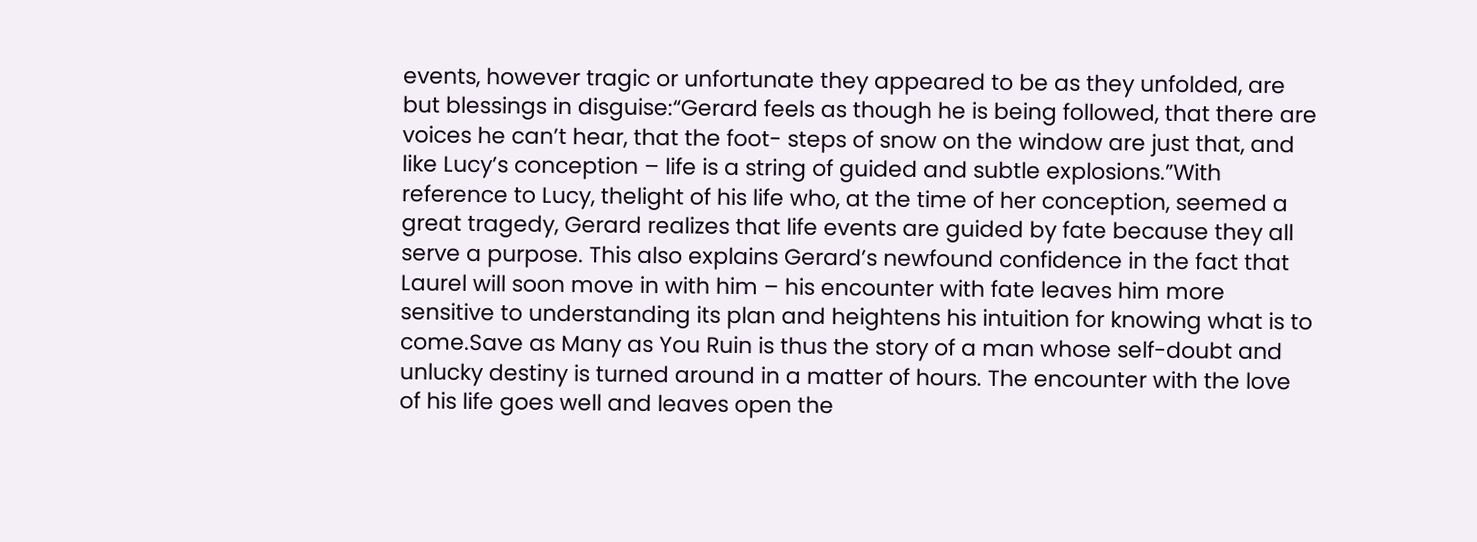events, however tragic or unfortunate they appeared to be as they unfolded, are but blessings in disguise:“Gerard feels as though he is being followed, that there are voices he can’t hear, that the foot- steps of snow on the window are just that, and like Lucy’s conception – life is a string of guided and subtle explosions.”With reference to Lucy, thelight of his life who, at the time of her conception, seemed a great tragedy, Gerard realizes that life events are guided by fate because they all serve a purpose. This also explains Gerard’s newfound confidence in the fact that Laurel will soon move in with him – his encounter with fate leaves him more sensitive to understanding its plan and heightens his intuition for knowing what is to come.Save as Many as You Ruin is thus the story of a man whose self-doubt and unlucky destiny is turned around in a matter of hours. The encounter with the love of his life goes well and leaves open the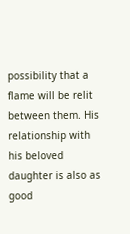possibility that a flame will be relit between them. His relationship with his beloved daughter is also as good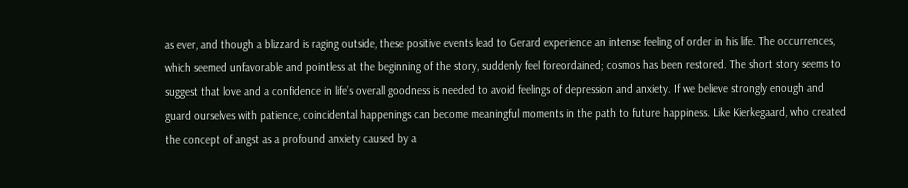as ever, and though a blizzard is raging outside, these positive events lead to Gerard experience an intense feeling of order in his life. The occurrences, which seemed unfavorable and pointless at the beginning of the story, suddenly feel foreordained; cosmos has been restored. The short story seems to suggest that love and a confidence in life’s overall goodness is needed to avoid feelings of depression and anxiety. If we believe strongly enough and guard ourselves with patience, coincidental happenings can become meaningful moments in the path to future happiness. Like Kierkegaard, who created the concept of angst as a profound anxiety caused by a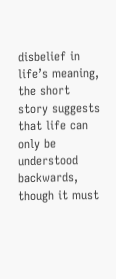disbelief in life’s meaning, the short story suggests that life can only be understood backwards, though it must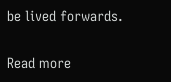be lived forwards.

Read more